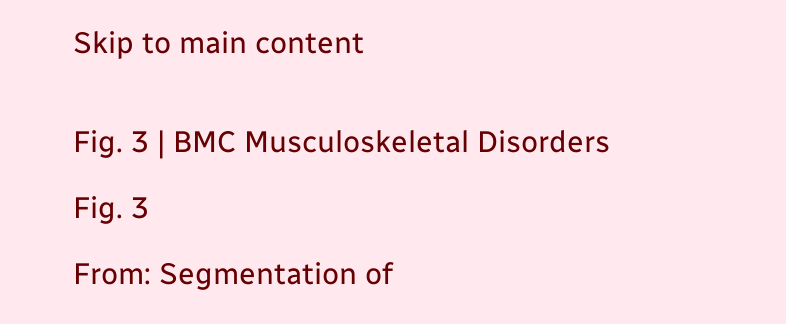Skip to main content


Fig. 3 | BMC Musculoskeletal Disorders

Fig. 3

From: Segmentation of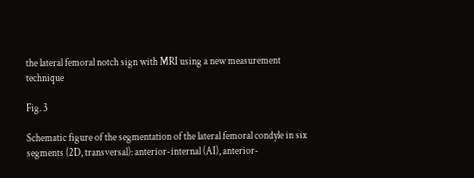the lateral femoral notch sign with MRI using a new measurement technique

Fig. 3

Schematic figure of the segmentation of the lateral femoral condyle in six segments (2D, transversal): anterior-internal (AI), anterior-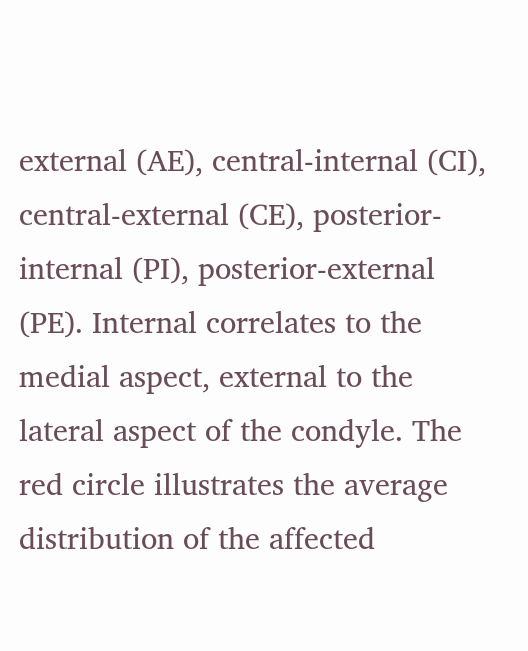external (AE), central-internal (CI), central-external (CE), posterior-internal (PI), posterior-external (PE). Internal correlates to the medial aspect, external to the lateral aspect of the condyle. The red circle illustrates the average distribution of the affected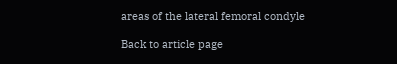areas of the lateral femoral condyle

Back to article page